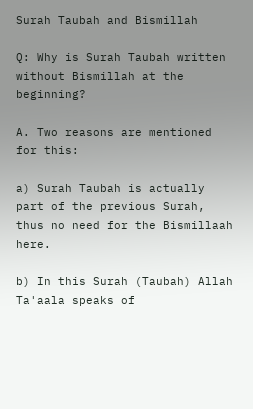Surah Taubah and Bismillah

Q: Why is Surah Taubah written without Bismillah at the beginning?

A. Two reasons are mentioned for this:

a) Surah Taubah is actually part of the previous Surah, thus no need for the Bismillaah here.

b) In this Surah (Taubah) Allah Ta'aala speaks of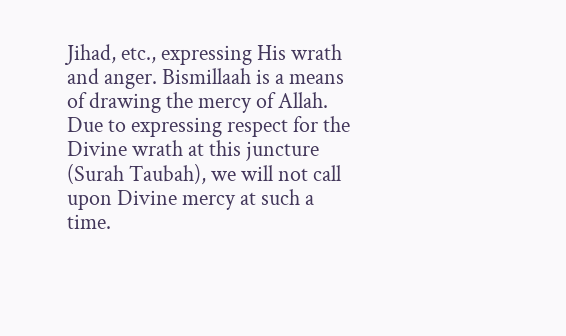Jihad, etc., expressing His wrath and anger. Bismillaah is a means of drawing the mercy of Allah. Due to expressing respect for the Divine wrath at this juncture (Surah Taubah), we will not call upon Divine mercy at such a time.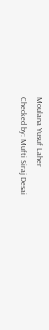Moulana Yusuf Laher
Checked by: Mufti Siraj Desai